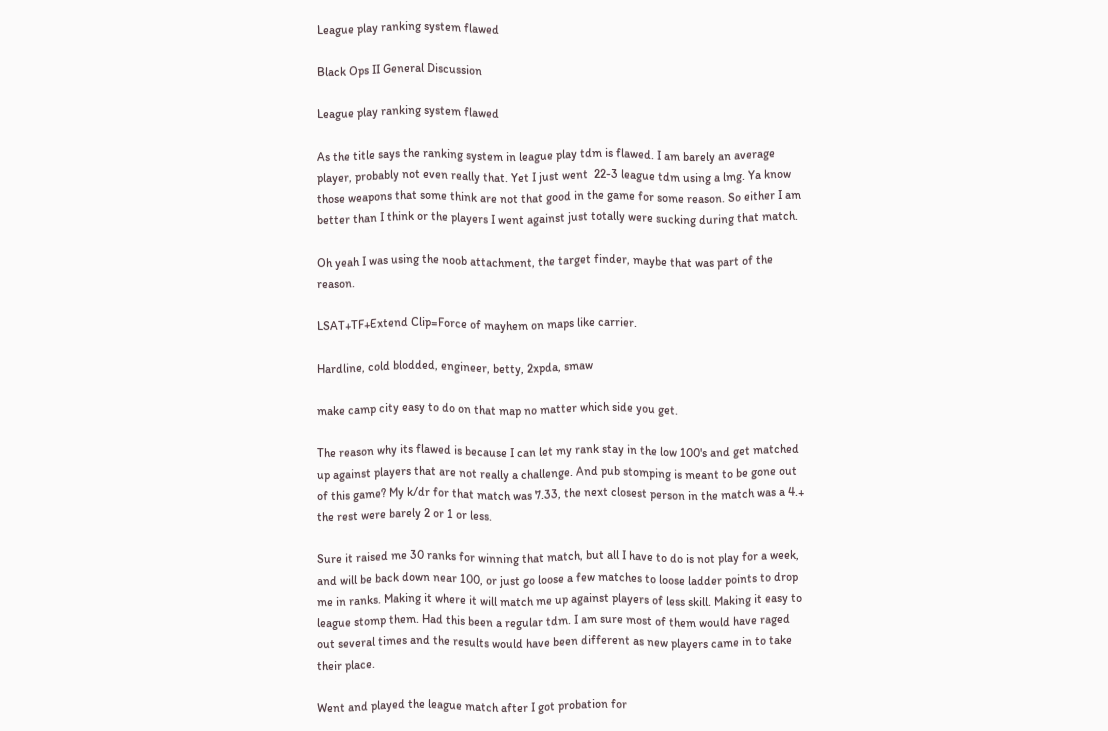League play ranking system flawed

Black Ops II General Discussion

League play ranking system flawed

As the title says the ranking system in league play tdm is flawed. I am barely an average player, probably not even really that. Yet I just went  22-3 league tdm using a lmg. Ya know those weapons that some think are not that good in the game for some reason. So either I am better than I think or the players I went against just totally were sucking during that match.

Oh yeah I was using the noob attachment, the target finder, maybe that was part of the reason.

LSAT+TF+Extend Clip=Force of mayhem on maps like carrier.

Hardline, cold blodded, engineer, betty, 2xpda, smaw

make camp city easy to do on that map no matter which side you get.

The reason why its flawed is because I can let my rank stay in the low 100's and get matched up against players that are not really a challenge. And pub stomping is meant to be gone out of this game? My k/dr for that match was 7.33, the next closest person in the match was a 4.+ the rest were barely 2 or 1 or less.

Sure it raised me 30 ranks for winning that match, but all I have to do is not play for a week, and will be back down near 100, or just go loose a few matches to loose ladder points to drop me in ranks. Making it where it will match me up against players of less skill. Making it easy to league stomp them. Had this been a regular tdm. I am sure most of them would have raged out several times and the results would have been different as new players came in to take their place.

Went and played the league match after I got probation for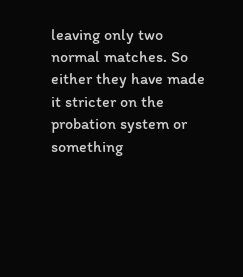leaving only two normal matches. So either they have made it stricter on the probation system or something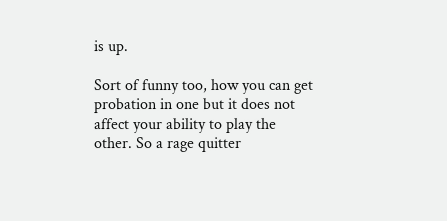is up.

Sort of funny too, how you can get probation in one but it does not affect your ability to play the other. So a rage quitter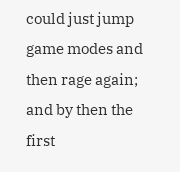could just jump game modes and then rage again; and by then the first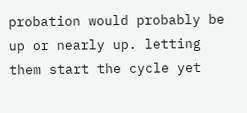probation would probably be up or nearly up. letting them start the cycle yet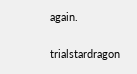again.

trialstardragon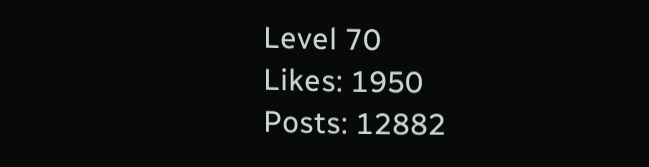Level 70
Likes: 1950
Posts: 12882